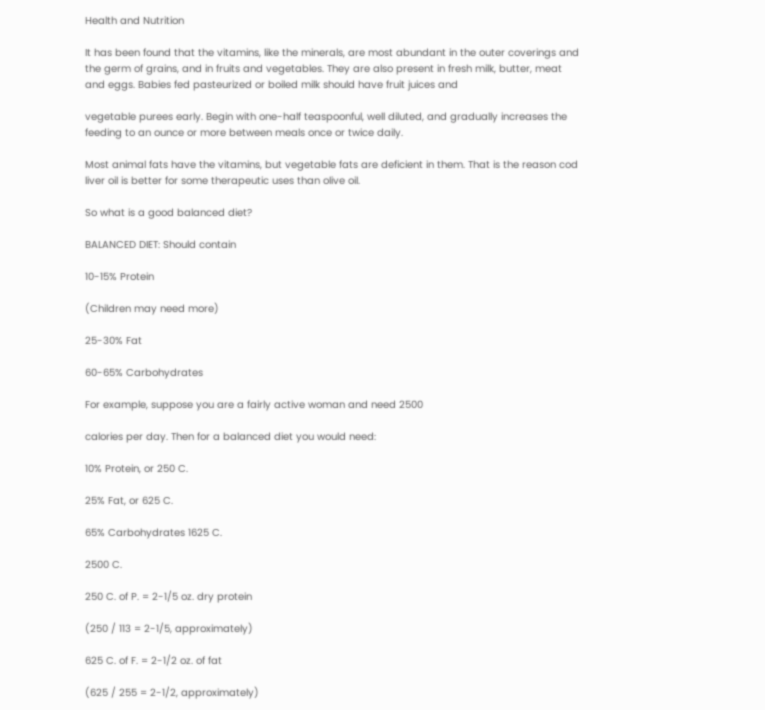Health and Nutrition

It has been found that the vitamins, like the minerals, are most abundant in the outer coverings and the germ of grains, and in fruits and vegetables. They are also present in fresh milk, butter, meat and eggs. Babies fed pasteurized or boiled milk should have fruit juices and

vegetable purees early. Begin with one-half teaspoonful, well diluted, and gradually increases the feeding to an ounce or more between meals once or twice daily.

Most animal fats have the vitamins, but vegetable fats are deficient in them. That is the reason cod liver oil is better for some therapeutic uses than olive oil.

So what is a good balanced diet?

BALANCED DIET: Should contain

10-15% Protein

(Children may need more)

25-30% Fat

60-65% Carbohydrates

For example, suppose you are a fairly active woman and need 2500

calories per day. Then for a balanced diet you would need:

10% Protein, or 250 C.

25% Fat, or 625 C.

65% Carbohydrates 1625 C.

2500 C.

250 C. of P. = 2-1/5 oz. dry protein

(250 / 113 = 2-1/5, approximately)

625 C. of F. = 2-1/2 oz. of fat

(625 / 255 = 2-1/2, approximately)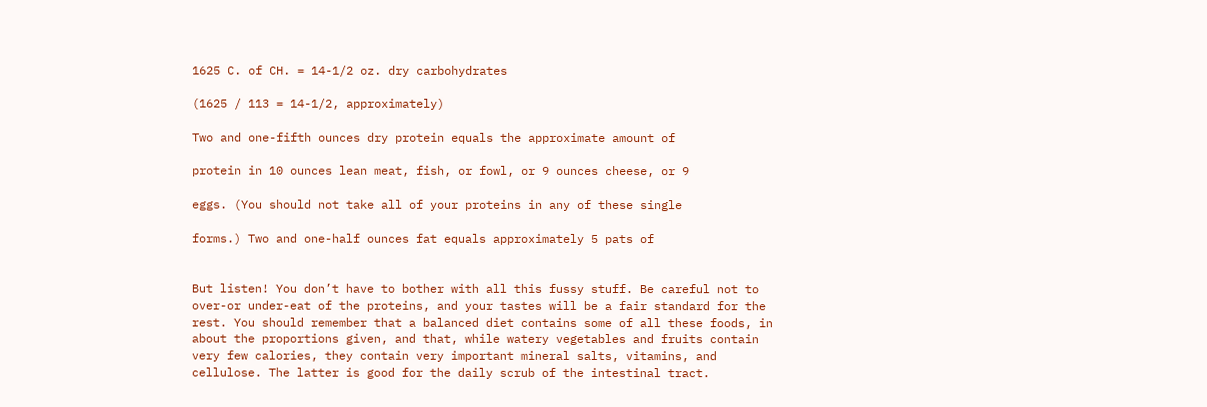1625 C. of CH. = 14-1/2 oz. dry carbohydrates

(1625 / 113 = 14-1/2, approximately)

Two and one-fifth ounces dry protein equals the approximate amount of

protein in 10 ounces lean meat, fish, or fowl, or 9 ounces cheese, or 9

eggs. (You should not take all of your proteins in any of these single

forms.) Two and one-half ounces fat equals approximately 5 pats of


But listen! You don’t have to bother with all this fussy stuff. Be careful not to over-or under-eat of the proteins, and your tastes will be a fair standard for the rest. You should remember that a balanced diet contains some of all these foods, in about the proportions given, and that, while watery vegetables and fruits contain very few calories, they contain very important mineral salts, vitamins, and cellulose. The latter is good for the daily scrub of the intestinal tract.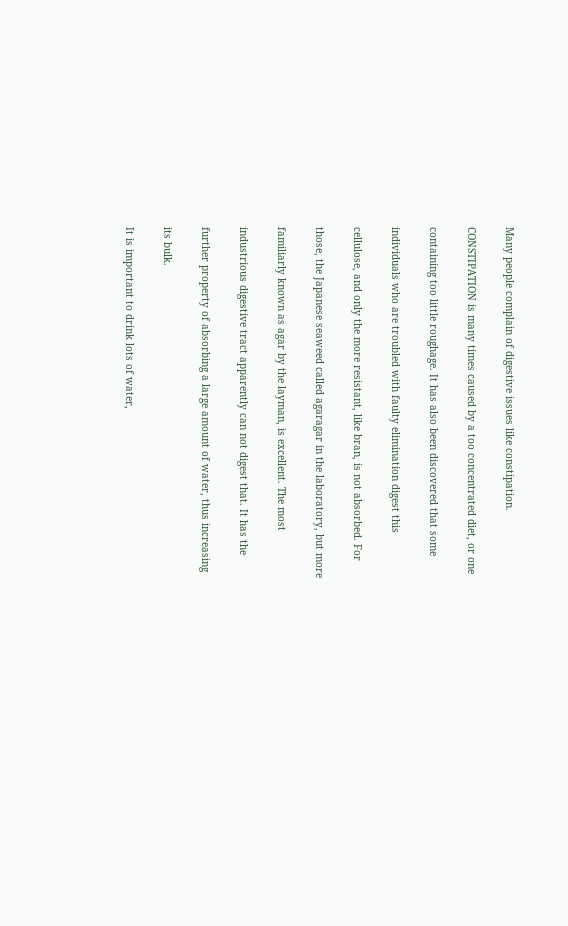Many people complain of digestive issues like constipation.

CONSTIPATION is many times caused by a too concentrated diet, or one

containing too little roughage. It has also been discovered that some

individuals who are troubled with faulty elimination digest this

cellulose, and only the more resistant, like bran, is not absorbed. For

those, the Japanese seaweed called agaragar in the laboratory, but more

familiarly known as agar by the layman, is excellent. The most

industrious digestive tract apparently can not digest that. It has the

further property of absorbing a large amount of water, thus increasing

its bulk.

It is important to drink lots of water,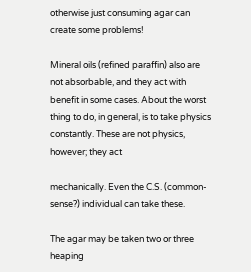otherwise just consuming agar can create some problems!

Mineral oils (refined paraffin) also are not absorbable, and they act with benefit in some cases. About the worst thing to do, in general, is to take physics constantly. These are not physics, however; they act

mechanically. Even the C.S. (common-sense?) individual can take these.

The agar may be taken two or three heaping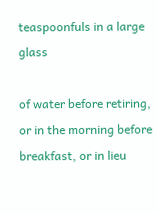teaspoonfuls in a large glass

of water before retiring, or in the morning before breakfast, or in lieu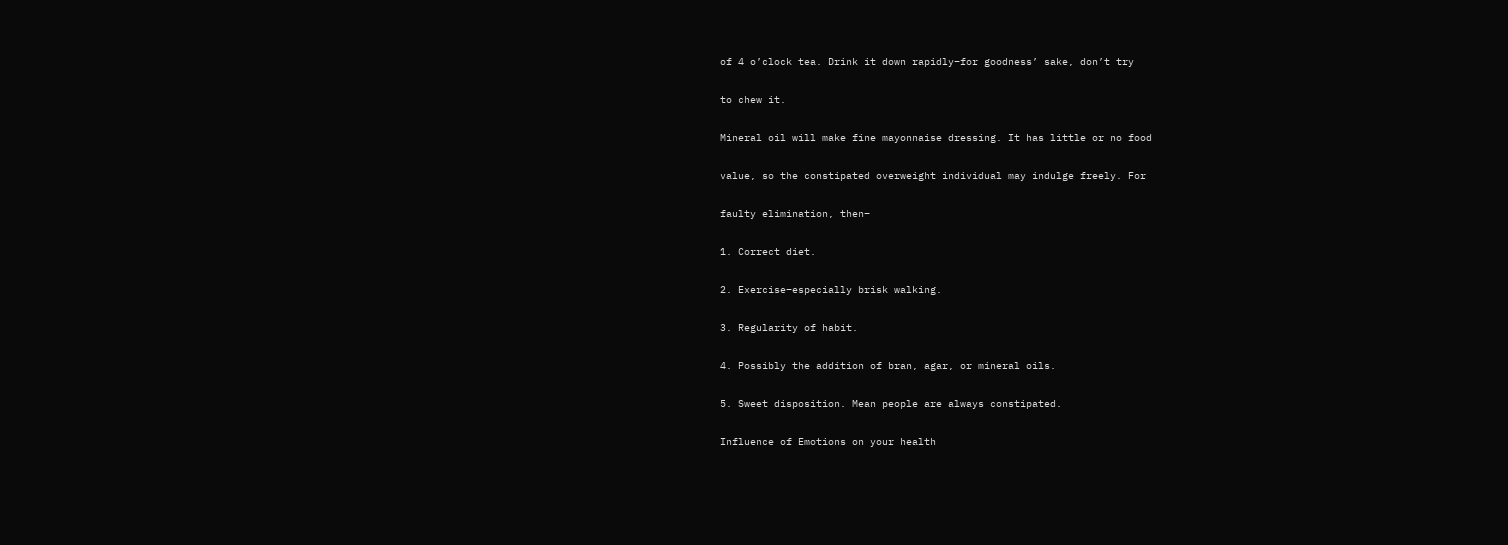of 4 o’clock tea. Drink it down rapidly–for goodness’ sake, don’t try

to chew it.

Mineral oil will make fine mayonnaise dressing. It has little or no food

value, so the constipated overweight individual may indulge freely. For

faulty elimination, then–

1. Correct diet.

2. Exercise–especially brisk walking.

3. Regularity of habit.

4. Possibly the addition of bran, agar, or mineral oils.

5. Sweet disposition. Mean people are always constipated.

Influence of Emotions on your health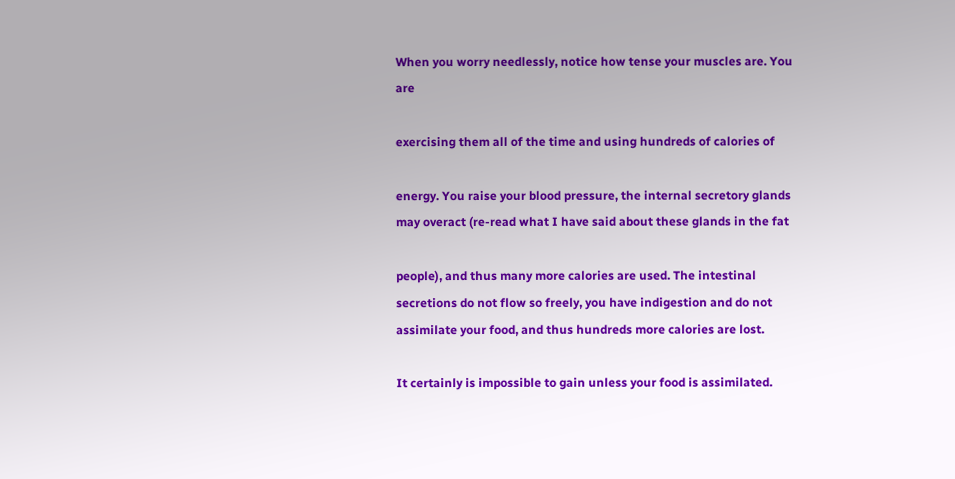When you worry needlessly, notice how tense your muscles are. You are

exercising them all of the time and using hundreds of calories of

energy. You raise your blood pressure, the internal secretory glands may overact (re-read what I have said about these glands in the fat

people), and thus many more calories are used. The intestinal secretions do not flow so freely, you have indigestion and do not assimilate your food, and thus hundreds more calories are lost.

It certainly is impossible to gain unless your food is assimilated.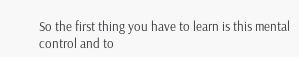So the first thing you have to learn is this mental control and to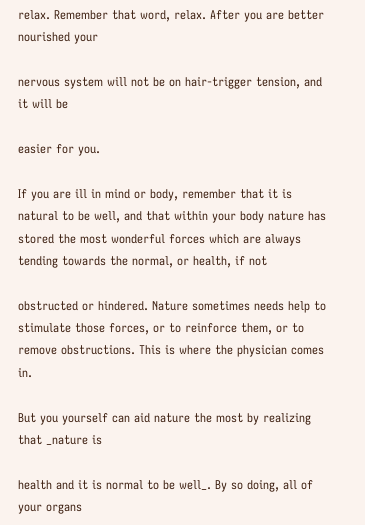relax. Remember that word, relax. After you are better nourished your

nervous system will not be on hair-trigger tension, and it will be

easier for you.

If you are ill in mind or body, remember that it is natural to be well, and that within your body nature has stored the most wonderful forces which are always tending towards the normal, or health, if not

obstructed or hindered. Nature sometimes needs help to stimulate those forces, or to reinforce them, or to remove obstructions. This is where the physician comes in.

But you yourself can aid nature the most by realizing that _nature is

health and it is normal to be well_. By so doing, all of your organs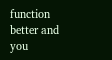function better and you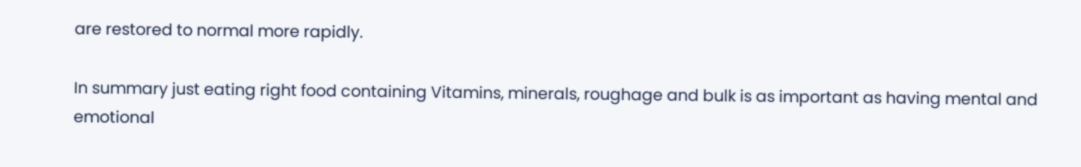are restored to normal more rapidly.

In summary just eating right food containing Vitamins, minerals, roughage and bulk is as important as having mental and emotional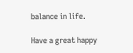balance in life.

Have a great happy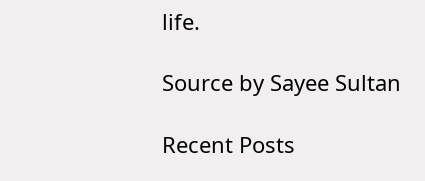life.

Source by Sayee Sultan

Recent Posts